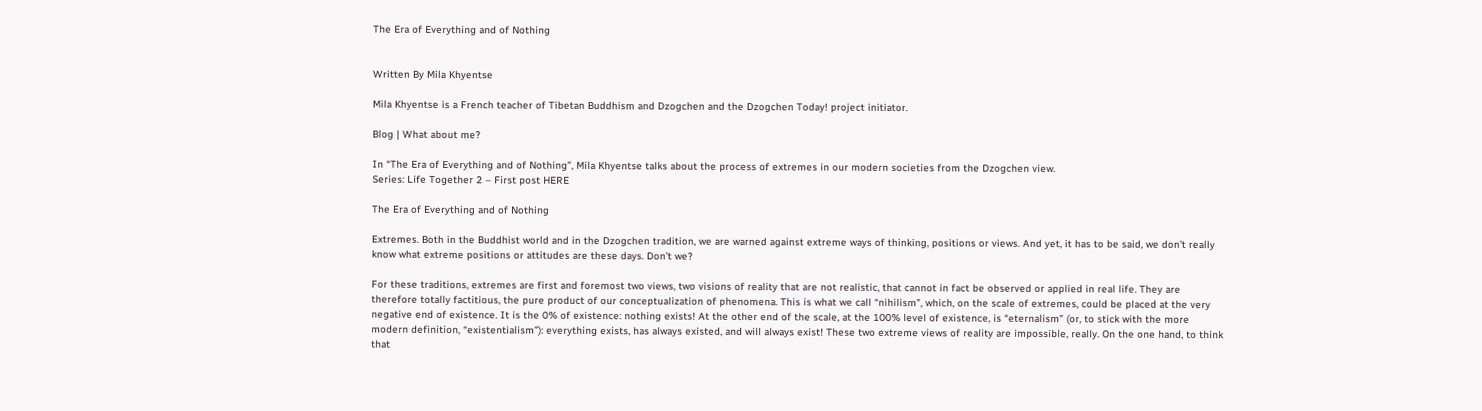The Era of Everything and of Nothing


Written By Mila Khyentse

Mila Khyentse is a French teacher of Tibetan Buddhism and Dzogchen and the Dzogchen Today! project initiator.

Blog | What about me?

In “The Era of Everything and of Nothing”, Mila Khyentse talks about the process of extremes in our modern societies from the Dzogchen view.
Series: Life Together 2 – First post HERE

The Era of Everything and of Nothing

Extremes. Both in the Buddhist world and in the Dzogchen tradition, we are warned against extreme ways of thinking, positions or views. And yet, it has to be said, we don’t really know what extreme positions or attitudes are these days. Don’t we?

For these traditions, extremes are first and foremost two views, two visions of reality that are not realistic, that cannot in fact be observed or applied in real life. They are therefore totally factitious, the pure product of our conceptualization of phenomena. This is what we call “nihilism”, which, on the scale of extremes, could be placed at the very negative end of existence. It is the 0% of existence: nothing exists! At the other end of the scale, at the 100% level of existence, is “eternalism” (or, to stick with the more modern definition, “existentialism”): everything exists, has always existed, and will always exist! These two extreme views of reality are impossible, really. On the one hand, to think that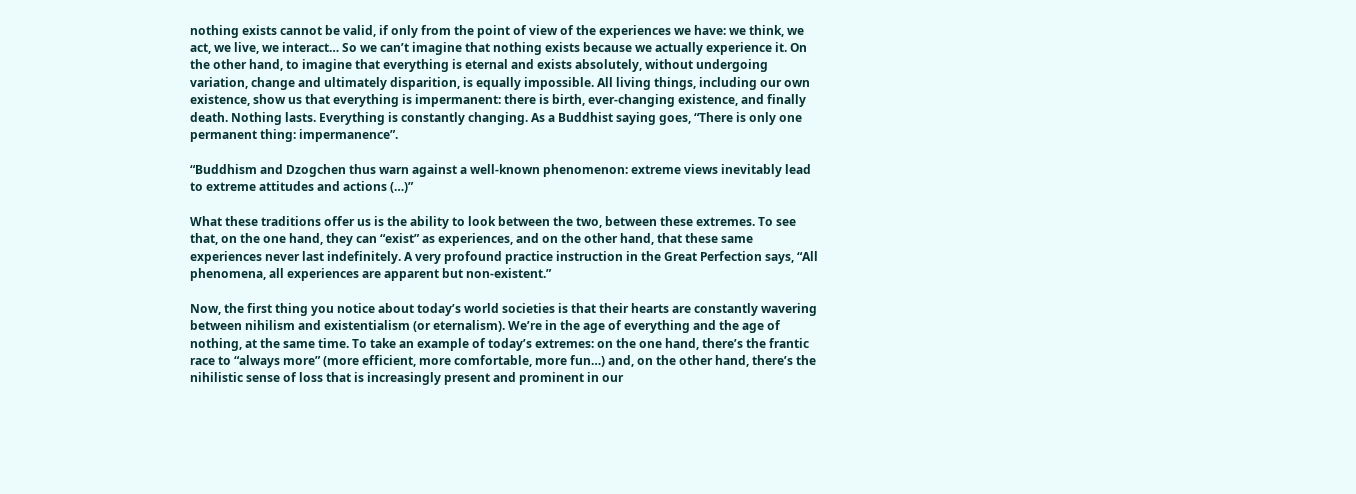nothing exists cannot be valid, if only from the point of view of the experiences we have: we think, we act, we live, we interact… So we can’t imagine that nothing exists because we actually experience it. On the other hand, to imagine that everything is eternal and exists absolutely, without undergoing variation, change and ultimately disparition, is equally impossible. All living things, including our own existence, show us that everything is impermanent: there is birth, ever-changing existence, and finally death. Nothing lasts. Everything is constantly changing. As a Buddhist saying goes, “There is only one permanent thing: impermanence”.

“Buddhism and Dzogchen thus warn against a well-known phenomenon: extreme views inevitably lead to extreme attitudes and actions (…)”

What these traditions offer us is the ability to look between the two, between these extremes. To see that, on the one hand, they can “exist” as experiences, and on the other hand, that these same experiences never last indefinitely. A very profound practice instruction in the Great Perfection says, “All phenomena, all experiences are apparent but non-existent.”

Now, the first thing you notice about today’s world societies is that their hearts are constantly wavering between nihilism and existentialism (or eternalism). We’re in the age of everything and the age of nothing, at the same time. To take an example of today’s extremes: on the one hand, there’s the frantic race to “always more” (more efficient, more comfortable, more fun…) and, on the other hand, there’s the nihilistic sense of loss that is increasingly present and prominent in our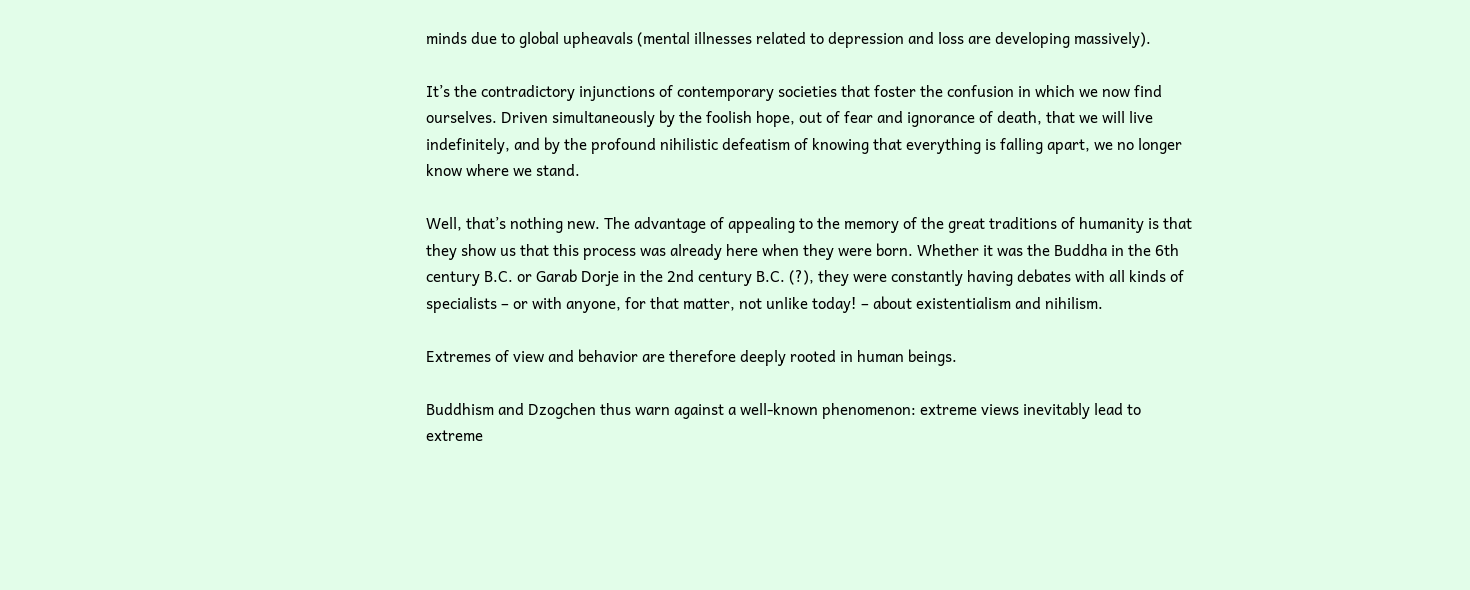minds due to global upheavals (mental illnesses related to depression and loss are developing massively).

It’s the contradictory injunctions of contemporary societies that foster the confusion in which we now find ourselves. Driven simultaneously by the foolish hope, out of fear and ignorance of death, that we will live indefinitely, and by the profound nihilistic defeatism of knowing that everything is falling apart, we no longer know where we stand.

Well, that’s nothing new. The advantage of appealing to the memory of the great traditions of humanity is that they show us that this process was already here when they were born. Whether it was the Buddha in the 6th century B.C. or Garab Dorje in the 2nd century B.C. (?), they were constantly having debates with all kinds of specialists – or with anyone, for that matter, not unlike today! – about existentialism and nihilism.

Extremes of view and behavior are therefore deeply rooted in human beings.

Buddhism and Dzogchen thus warn against a well-known phenomenon: extreme views inevitably lead to extreme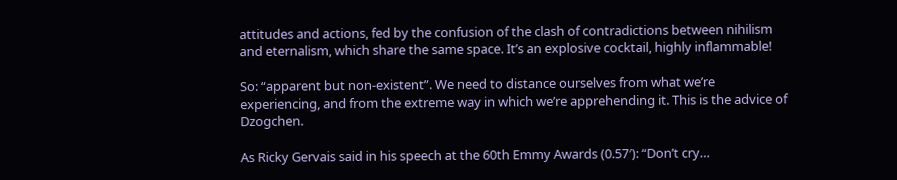attitudes and actions, fed by the confusion of the clash of contradictions between nihilism and eternalism, which share the same space. It’s an explosive cocktail, highly inflammable!

So: “apparent but non-existent”. We need to distance ourselves from what we’re experiencing, and from the extreme way in which we’re apprehending it. This is the advice of Dzogchen.

As Ricky Gervais said in his speech at the 60th Emmy Awards (0.57′): “Don’t cry…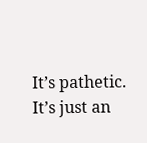It’s pathetic. It’s just an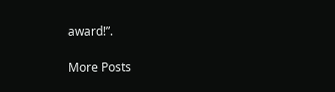award!”.

More Posts